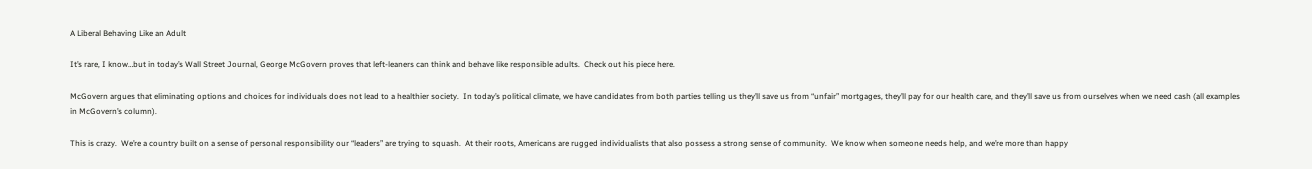A Liberal Behaving Like an Adult

It’s rare, I know…but in today’s Wall Street Journal, George McGovern proves that left-leaners can think and behave like responsible adults.  Check out his piece here.

McGovern argues that eliminating options and choices for individuals does not lead to a healthier society.  In today’s political climate, we have candidates from both parties telling us they’ll save us from “unfair” mortgages, they’ll pay for our health care, and they’ll save us from ourselves when we need cash (all examples in McGovern’s column).

This is crazy.  We’re a country built on a sense of personal responsibility our “leaders” are trying to squash.  At their roots, Americans are rugged individualists that also possess a strong sense of community.  We know when someone needs help, and we’re more than happy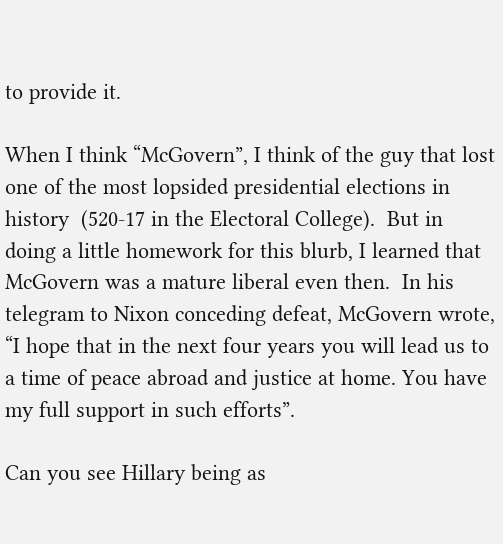to provide it.

When I think “McGovern”, I think of the guy that lost one of the most lopsided presidential elections in history  (520-17 in the Electoral College).  But in doing a little homework for this blurb, I learned that McGovern was a mature liberal even then.  In his telegram to Nixon conceding defeat, McGovern wrote, “I hope that in the next four years you will lead us to a time of peace abroad and justice at home. You have my full support in such efforts”.

Can you see Hillary being as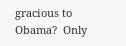gracious to Obama?  Only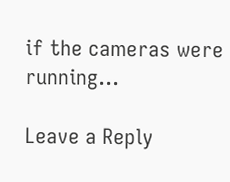if the cameras were running…

Leave a Reply